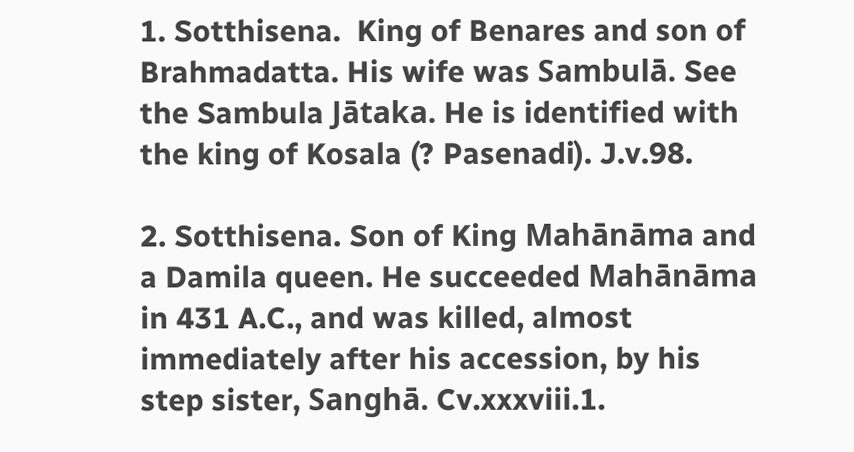1. Sotthisena.  King of Benares and son of Brahmadatta. His wife was Sambulā. See the Sambula Jātaka. He is identified with the king of Kosala (? Pasenadi). J.v.98.

2. Sotthisena. Son of King Mahānāma and a Damila queen. He succeeded Mahānāma in 431 A.C., and was killed, almost immediately after his accession, by his step sister, Sanghā. Cv.xxxviii.1.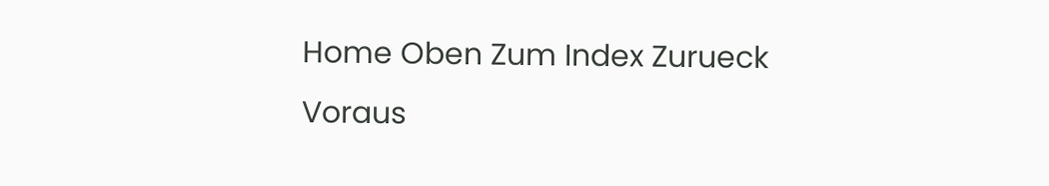Home Oben Zum Index Zurueck Voraus